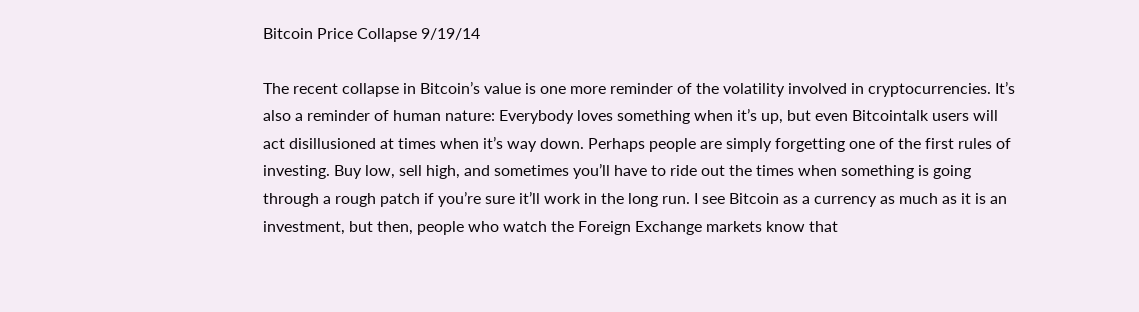Bitcoin Price Collapse 9/19/14

The recent collapse in Bitcoin’s value is one more reminder of the volatility involved in cryptocurrencies. It’s also a reminder of human nature: Everybody loves something when it’s up, but even Bitcointalk users will act disillusioned at times when it’s way down. Perhaps people are simply forgetting one of the first rules of investing. Buy low, sell high, and sometimes you’ll have to ride out the times when something is going through a rough patch if you’re sure it’ll work in the long run. I see Bitcoin as a currency as much as it is an investment, but then, people who watch the Foreign Exchange markets know that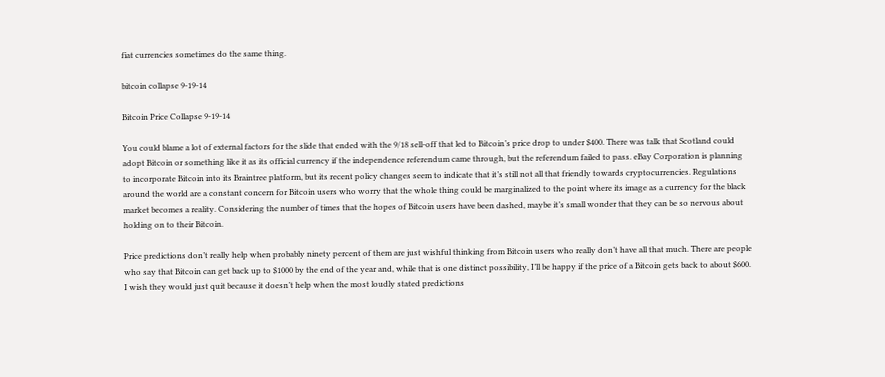fiat currencies sometimes do the same thing.

bitcoin collapse 9-19-14

Bitcoin Price Collapse 9-19-14

You could blame a lot of external factors for the slide that ended with the 9/18 sell-off that led to Bitcoin’s price drop to under $400. There was talk that Scotland could adopt Bitcoin or something like it as its official currency if the independence referendum came through, but the referendum failed to pass. eBay Corporation is planning to incorporate Bitcoin into its Braintree platform, but its recent policy changes seem to indicate that it’s still not all that friendly towards cryptocurrencies. Regulations around the world are a constant concern for Bitcoin users who worry that the whole thing could be marginalized to the point where its image as a currency for the black market becomes a reality. Considering the number of times that the hopes of Bitcoin users have been dashed, maybe it’s small wonder that they can be so nervous about holding on to their Bitcoin.

Price predictions don’t really help when probably ninety percent of them are just wishful thinking from Bitcoin users who really don’t have all that much. There are people who say that Bitcoin can get back up to $1000 by the end of the year and, while that is one distinct possibility, I’ll be happy if the price of a Bitcoin gets back to about $600. I wish they would just quit because it doesn’t help when the most loudly stated predictions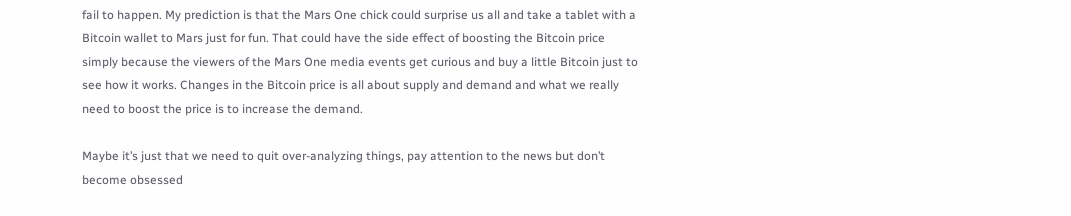fail to happen. My prediction is that the Mars One chick could surprise us all and take a tablet with a Bitcoin wallet to Mars just for fun. That could have the side effect of boosting the Bitcoin price simply because the viewers of the Mars One media events get curious and buy a little Bitcoin just to see how it works. Changes in the Bitcoin price is all about supply and demand and what we really need to boost the price is to increase the demand.

Maybe it’s just that we need to quit over-analyzing things, pay attention to the news but don’t become obsessed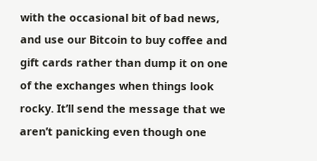with the occasional bit of bad news, and use our Bitcoin to buy coffee and gift cards rather than dump it on one of the exchanges when things look rocky. It’ll send the message that we aren’t panicking even though one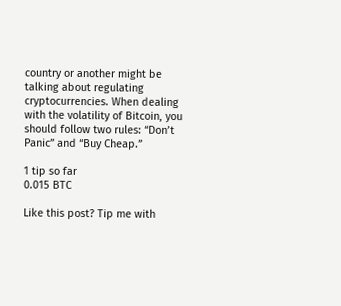country or another might be talking about regulating cryptocurrencies. When dealing with the volatility of Bitcoin, you should follow two rules: “Don’t Panic” and “Buy Cheap.”

1 tip so far
0.015 BTC

Like this post? Tip me with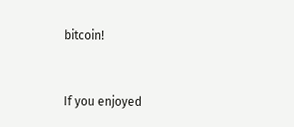bitcoin!


If you enjoyed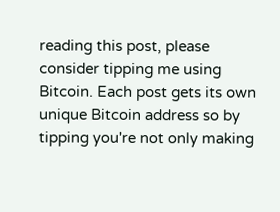reading this post, please consider tipping me using Bitcoin. Each post gets its own unique Bitcoin address so by tipping you're not only making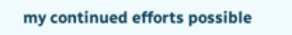my continued efforts possible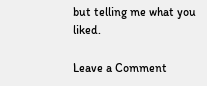but telling me what you liked.

Leave a Comment